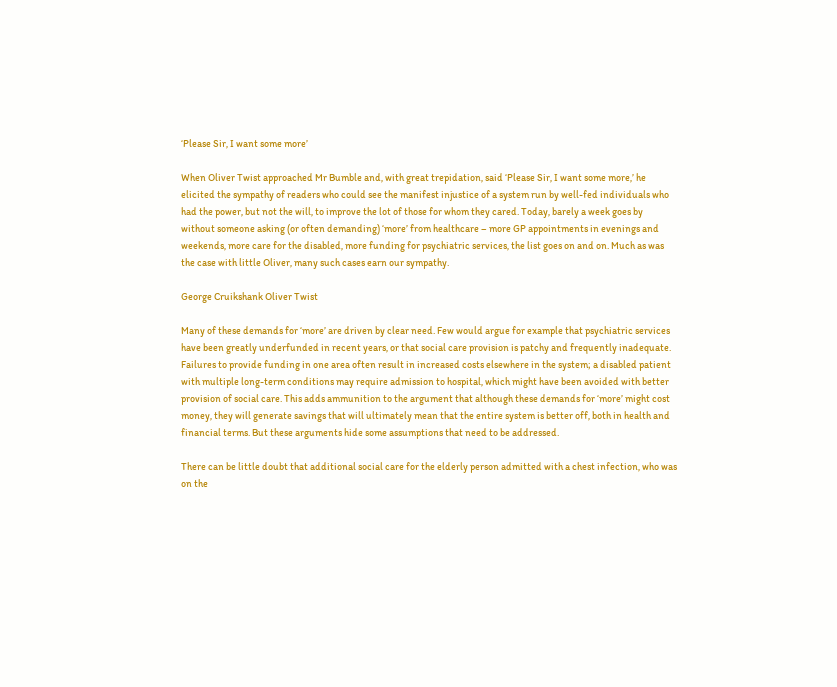‘Please Sir, I want some more’

When Oliver Twist approached Mr Bumble and, with great trepidation, said ‘Please Sir, I want some more,’ he elicited the sympathy of readers who could see the manifest injustice of a system run by well-fed individuals who had the power, but not the will, to improve the lot of those for whom they cared. Today, barely a week goes by without someone asking (or often demanding) ‘more’ from healthcare – more GP appointments in evenings and weekends, more care for the disabled, more funding for psychiatric services, the list goes on and on. Much as was the case with little Oliver, many such cases earn our sympathy.

George Cruikshank Oliver Twist

Many of these demands for ‘more’ are driven by clear need. Few would argue for example that psychiatric services have been greatly underfunded in recent years, or that social care provision is patchy and frequently inadequate. Failures to provide funding in one area often result in increased costs elsewhere in the system; a disabled patient with multiple long-term conditions may require admission to hospital, which might have been avoided with better provision of social care. This adds ammunition to the argument that although these demands for ‘more’ might cost money, they will generate savings that will ultimately mean that the entire system is better off, both in health and financial terms. But these arguments hide some assumptions that need to be addressed.

There can be little doubt that additional social care for the elderly person admitted with a chest infection, who was on the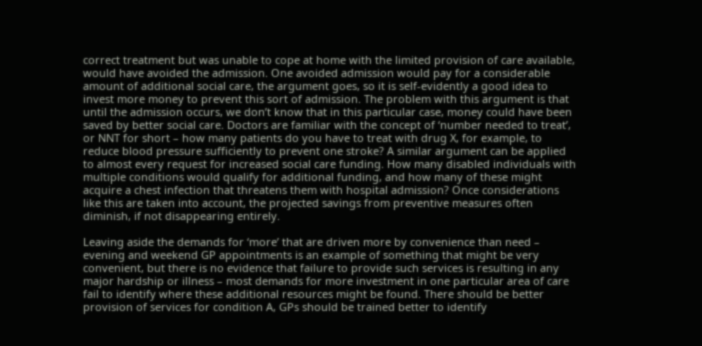correct treatment but was unable to cope at home with the limited provision of care available, would have avoided the admission. One avoided admission would pay for a considerable amount of additional social care, the argument goes, so it is self-evidently a good idea to invest more money to prevent this sort of admission. The problem with this argument is that until the admission occurs, we don’t know that in this particular case, money could have been saved by better social care. Doctors are familiar with the concept of ‘number needed to treat’, or NNT for short – how many patients do you have to treat with drug X, for example, to reduce blood pressure sufficiently to prevent one stroke? A similar argument can be applied to almost every request for increased social care funding. How many disabled individuals with multiple conditions would qualify for additional funding, and how many of these might acquire a chest infection that threatens them with hospital admission? Once considerations like this are taken into account, the projected savings from preventive measures often diminish, if not disappearing entirely.

Leaving aside the demands for ‘more’ that are driven more by convenience than need – evening and weekend GP appointments is an example of something that might be very convenient, but there is no evidence that failure to provide such services is resulting in any major hardship or illness – most demands for more investment in one particular area of care fail to identify where these additional resources might be found. There should be better provision of services for condition A, GPs should be trained better to identify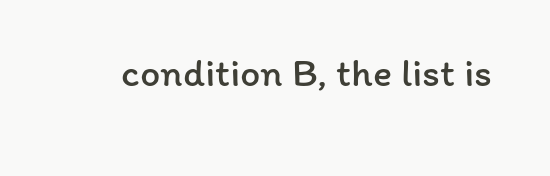condition B, the list is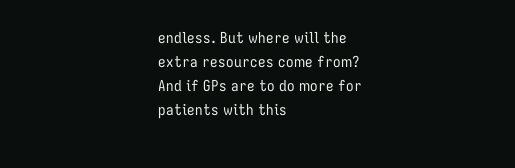endless. But where will the extra resources come from? And if GPs are to do more for patients with this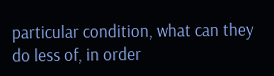particular condition, what can they do less of, in order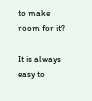to make room for it?

It is always easy to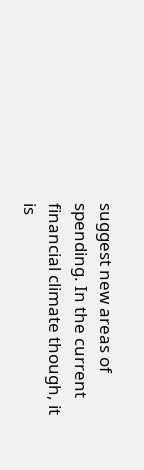suggest new areas of spending. In the current financial climate though, it is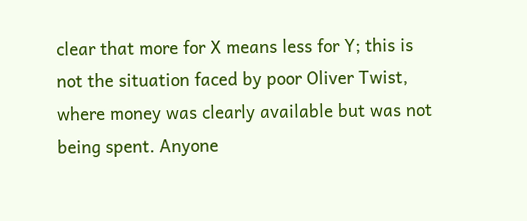clear that more for X means less for Y; this is not the situation faced by poor Oliver Twist, where money was clearly available but was not being spent. Anyone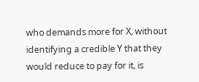who demands more for X, without identifying a credible Y that they would reduce to pay for it, is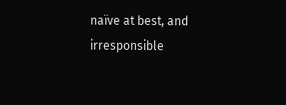naïve at best, and irresponsible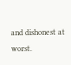and dishonest at worst.